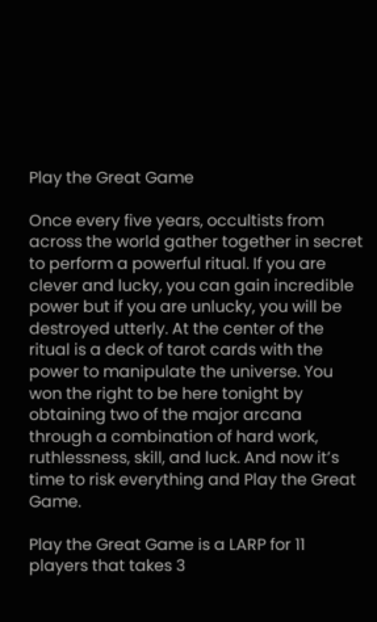Play the Great Game

Once every five years, occultists from across the world gather together in secret to perform a powerful ritual. If you are clever and lucky, you can gain incredible power but if you are unlucky, you will be destroyed utterly. At the center of the ritual is a deck of tarot cards with the power to manipulate the universe. You won the right to be here tonight by obtaining two of the major arcana through a combination of hard work, ruthlessness, skill, and luck. And now it’s time to risk everything and Play the Great Game.

Play the Great Game is a LARP for 11 players that takes 3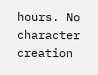hours. No character creation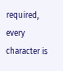required, every character is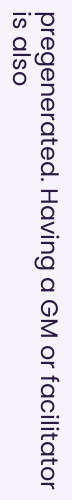pregenerated. Having a GM or facilitator is also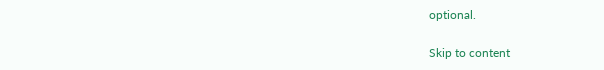optional.

Skip to content